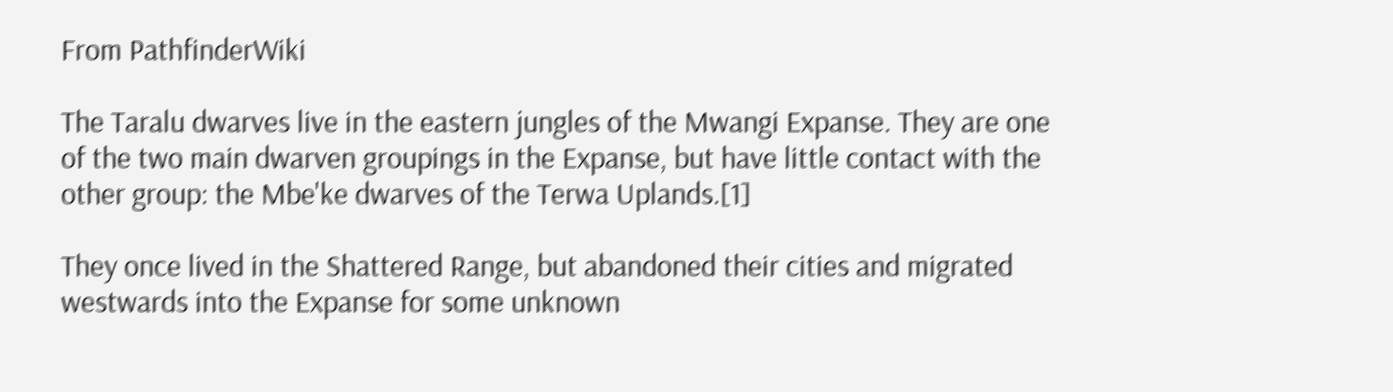From PathfinderWiki

The Taralu dwarves live in the eastern jungles of the Mwangi Expanse. They are one of the two main dwarven groupings in the Expanse, but have little contact with the other group: the Mbe'ke dwarves of the Terwa Uplands.[1]

They once lived in the Shattered Range, but abandoned their cities and migrated westwards into the Expanse for some unknown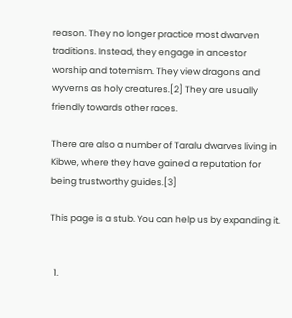reason. They no longer practice most dwarven traditions. Instead, they engage in ancestor worship and totemism. They view dragons and wyverns as holy creatures.[2] They are usually friendly towards other races.

There are also a number of Taralu dwarves living in Kibwe, where they have gained a reputation for being trustworthy guides.[3]

This page is a stub. You can help us by expanding it.


  1.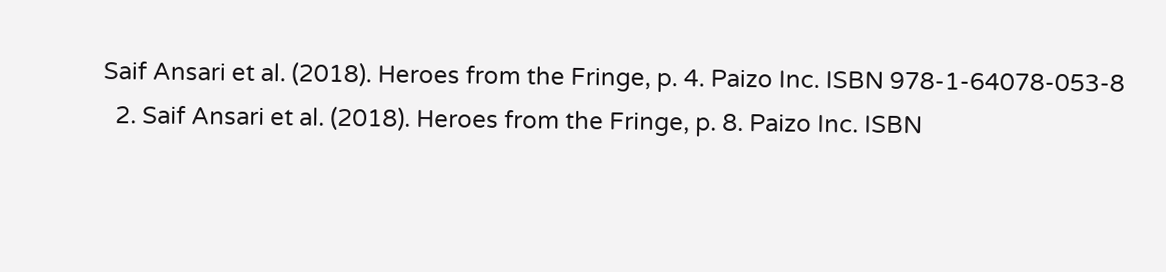Saif Ansari et al. (2018). Heroes from the Fringe, p. 4. Paizo Inc. ISBN 978-1-64078-053-8
  2. Saif Ansari et al. (2018). Heroes from the Fringe, p. 8. Paizo Inc. ISBN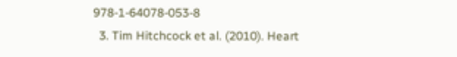978-1-64078-053-8
  3. Tim Hitchcock et al. (2010). Heart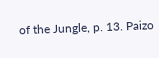of the Jungle, p. 13. Paizo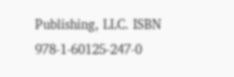Publishing, LLC. ISBN 978-1-60125-247-0